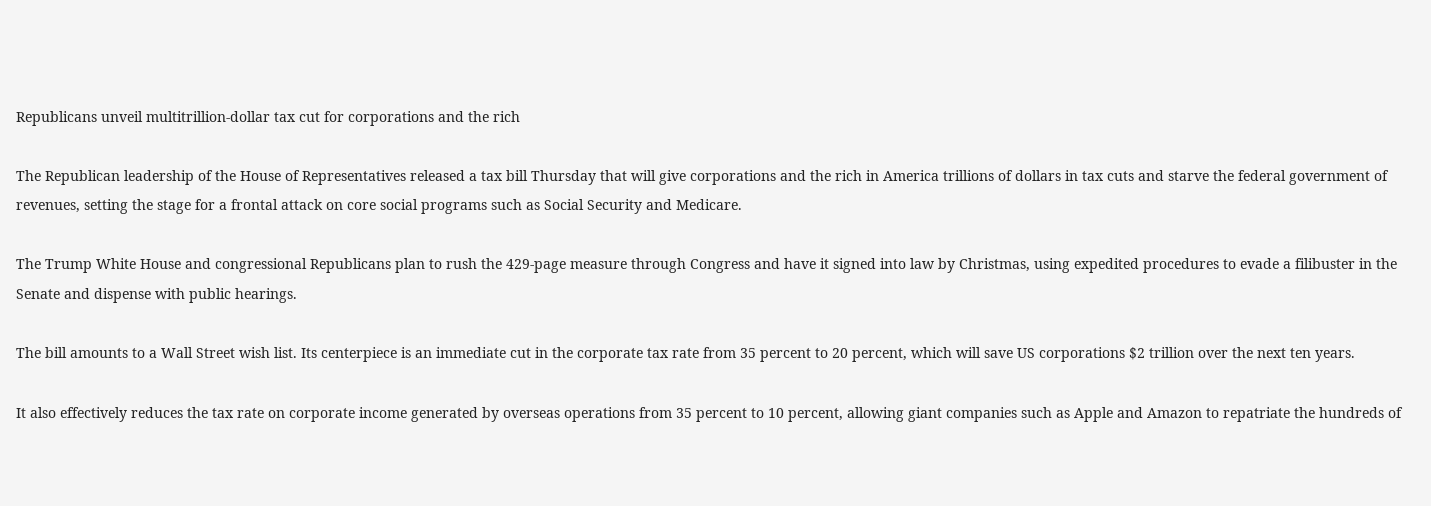Republicans unveil multitrillion-dollar tax cut for corporations and the rich

The Republican leadership of the House of Representatives released a tax bill Thursday that will give corporations and the rich in America trillions of dollars in tax cuts and starve the federal government of revenues, setting the stage for a frontal attack on core social programs such as Social Security and Medicare.

The Trump White House and congressional Republicans plan to rush the 429-page measure through Congress and have it signed into law by Christmas, using expedited procedures to evade a filibuster in the Senate and dispense with public hearings.

The bill amounts to a Wall Street wish list. Its centerpiece is an immediate cut in the corporate tax rate from 35 percent to 20 percent, which will save US corporations $2 trillion over the next ten years.

It also effectively reduces the tax rate on corporate income generated by overseas operations from 35 percent to 10 percent, allowing giant companies such as Apple and Amazon to repatriate the hundreds of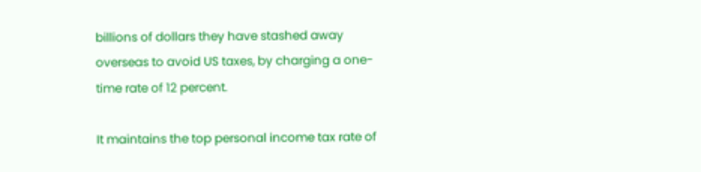billions of dollars they have stashed away overseas to avoid US taxes, by charging a one-time rate of 12 percent.

It maintains the top personal income tax rate of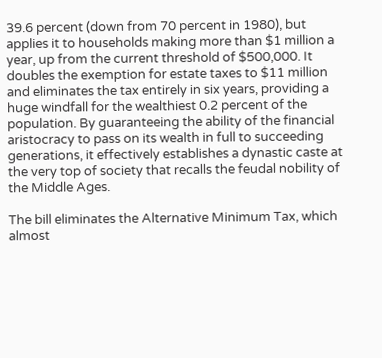39.6 percent (down from 70 percent in 1980), but applies it to households making more than $1 million a year, up from the current threshold of $500,000. It doubles the exemption for estate taxes to $11 million and eliminates the tax entirely in six years, providing a huge windfall for the wealthiest 0.2 percent of the population. By guaranteeing the ability of the financial aristocracy to pass on its wealth in full to succeeding generations, it effectively establishes a dynastic caste at the very top of society that recalls the feudal nobility of the Middle Ages.

The bill eliminates the Alternative Minimum Tax, which almost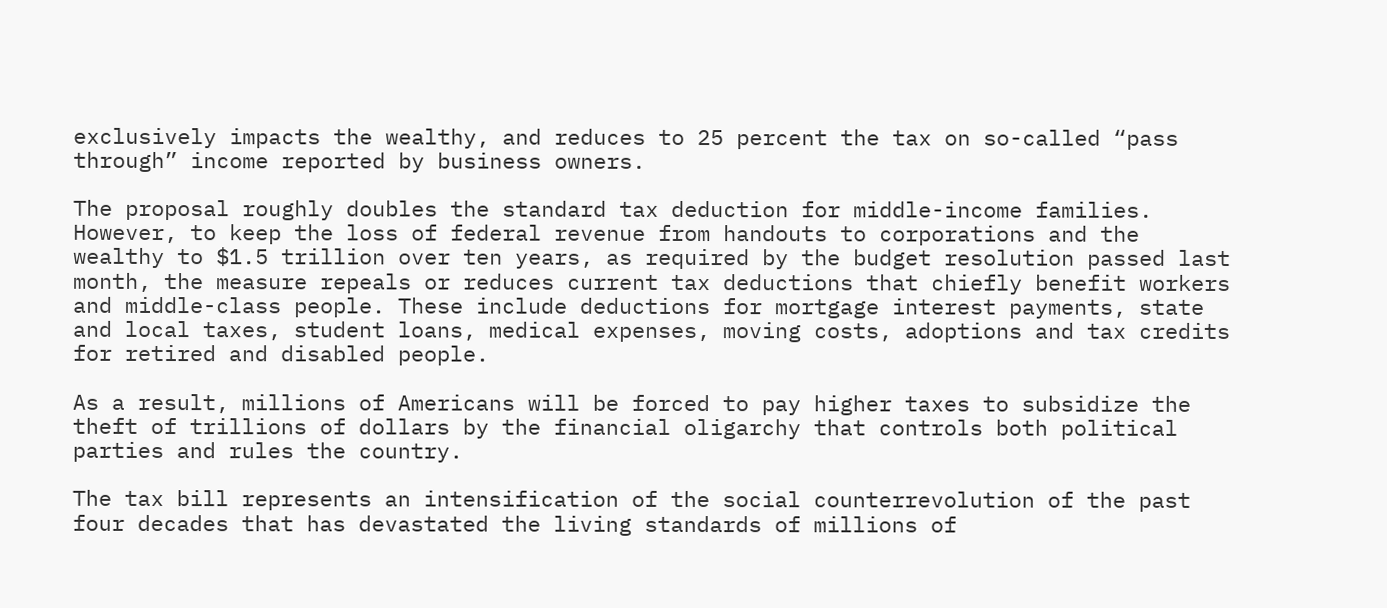exclusively impacts the wealthy, and reduces to 25 percent the tax on so-called “pass through” income reported by business owners.

The proposal roughly doubles the standard tax deduction for middle-income families. However, to keep the loss of federal revenue from handouts to corporations and the wealthy to $1.5 trillion over ten years, as required by the budget resolution passed last month, the measure repeals or reduces current tax deductions that chiefly benefit workers and middle-class people. These include deductions for mortgage interest payments, state and local taxes, student loans, medical expenses, moving costs, adoptions and tax credits for retired and disabled people.

As a result, millions of Americans will be forced to pay higher taxes to subsidize the theft of trillions of dollars by the financial oligarchy that controls both political parties and rules the country.

The tax bill represents an intensification of the social counterrevolution of the past four decades that has devastated the living standards of millions of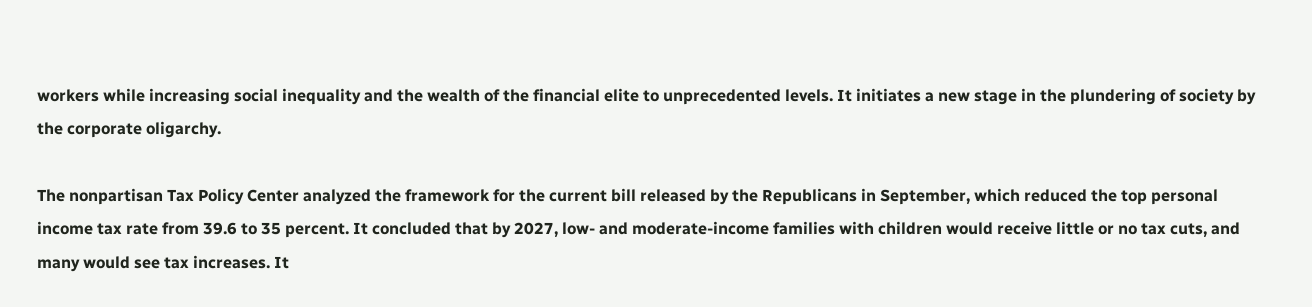workers while increasing social inequality and the wealth of the financial elite to unprecedented levels. It initiates a new stage in the plundering of society by the corporate oligarchy.

The nonpartisan Tax Policy Center analyzed the framework for the current bill released by the Republicans in September, which reduced the top personal income tax rate from 39.6 to 35 percent. It concluded that by 2027, low- and moderate-income families with children would receive little or no tax cuts, and many would see tax increases. It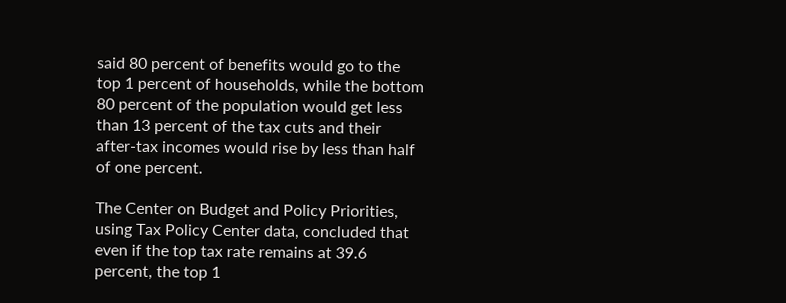said 80 percent of benefits would go to the top 1 percent of households, while the bottom 80 percent of the population would get less than 13 percent of the tax cuts and their after-tax incomes would rise by less than half of one percent.

The Center on Budget and Policy Priorities, using Tax Policy Center data, concluded that even if the top tax rate remains at 39.6 percent, the top 1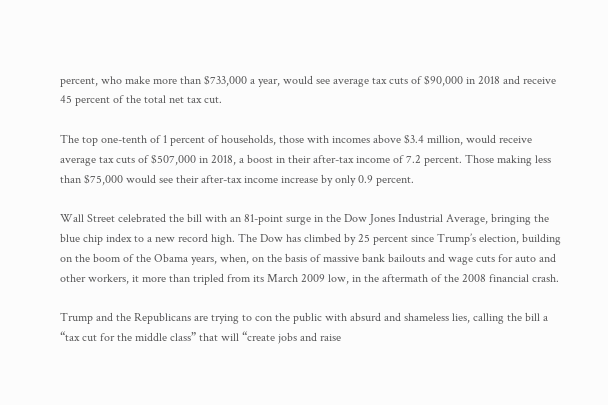percent, who make more than $733,000 a year, would see average tax cuts of $90,000 in 2018 and receive 45 percent of the total net tax cut.

The top one-tenth of 1 percent of households, those with incomes above $3.4 million, would receive average tax cuts of $507,000 in 2018, a boost in their after-tax income of 7.2 percent. Those making less than $75,000 would see their after-tax income increase by only 0.9 percent.

Wall Street celebrated the bill with an 81-point surge in the Dow Jones Industrial Average, bringing the blue chip index to a new record high. The Dow has climbed by 25 percent since Trump’s election, building on the boom of the Obama years, when, on the basis of massive bank bailouts and wage cuts for auto and other workers, it more than tripled from its March 2009 low, in the aftermath of the 2008 financial crash.

Trump and the Republicans are trying to con the public with absurd and shameless lies, calling the bill a “tax cut for the middle class” that will “create jobs and raise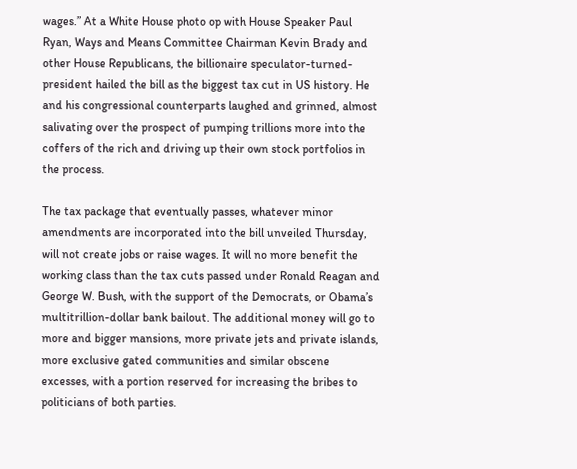wages.” At a White House photo op with House Speaker Paul Ryan, Ways and Means Committee Chairman Kevin Brady and other House Republicans, the billionaire speculator-turned-president hailed the bill as the biggest tax cut in US history. He and his congressional counterparts laughed and grinned, almost salivating over the prospect of pumping trillions more into the coffers of the rich and driving up their own stock portfolios in the process.

The tax package that eventually passes, whatever minor amendments are incorporated into the bill unveiled Thursday, will not create jobs or raise wages. It will no more benefit the working class than the tax cuts passed under Ronald Reagan and George W. Bush, with the support of the Democrats, or Obama’s multitrillion-dollar bank bailout. The additional money will go to more and bigger mansions, more private jets and private islands, more exclusive gated communities and similar obscene excesses, with a portion reserved for increasing the bribes to politicians of both parties.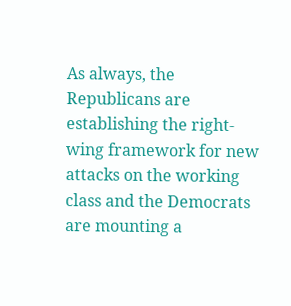As always, the Republicans are establishing the right-wing framework for new attacks on the working class and the Democrats are mounting a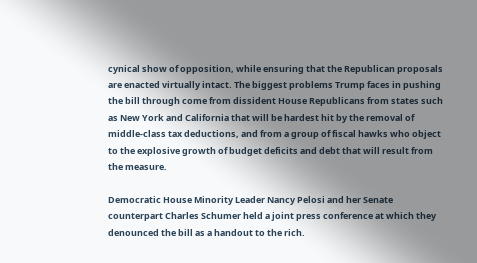cynical show of opposition, while ensuring that the Republican proposals are enacted virtually intact. The biggest problems Trump faces in pushing the bill through come from dissident House Republicans from states such as New York and California that will be hardest hit by the removal of middle-class tax deductions, and from a group of fiscal hawks who object to the explosive growth of budget deficits and debt that will result from the measure.

Democratic House Minority Leader Nancy Pelosi and her Senate counterpart Charles Schumer held a joint press conference at which they denounced the bill as a handout to the rich.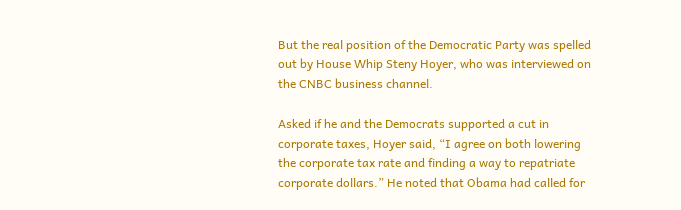But the real position of the Democratic Party was spelled out by House Whip Steny Hoyer, who was interviewed on the CNBC business channel.

Asked if he and the Democrats supported a cut in corporate taxes, Hoyer said, “I agree on both lowering the corporate tax rate and finding a way to repatriate corporate dollars.” He noted that Obama had called for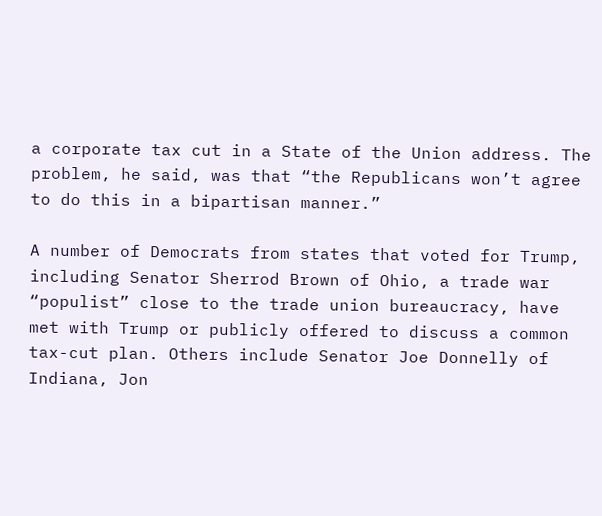a corporate tax cut in a State of the Union address. The problem, he said, was that “the Republicans won’t agree to do this in a bipartisan manner.”

A number of Democrats from states that voted for Trump, including Senator Sherrod Brown of Ohio, a trade war “populist” close to the trade union bureaucracy, have met with Trump or publicly offered to discuss a common tax-cut plan. Others include Senator Joe Donnelly of Indiana, Jon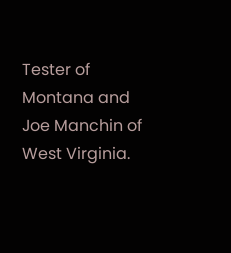Tester of Montana and Joe Manchin of West Virginia.